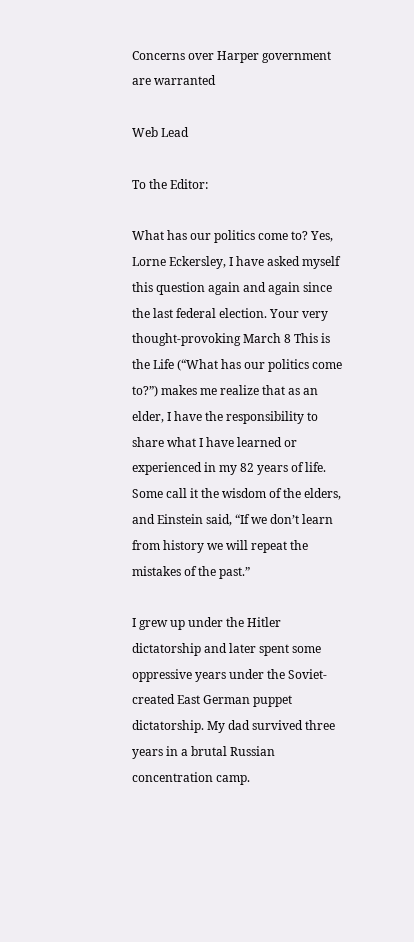Concerns over Harper government are warranted

Web Lead

To the Editor:

What has our politics come to? Yes, Lorne Eckersley, I have asked myself this question again and again since the last federal election. Your very thought-provoking March 8 This is the Life (“What has our politics come to?”) makes me realize that as an elder, I have the responsibility to share what I have learned or experienced in my 82 years of life. Some call it the wisdom of the elders, and Einstein said, “If we don’t learn from history we will repeat the mistakes of the past.”

I grew up under the Hitler dictatorship and later spent some oppressive years under the Soviet-created East German puppet dictatorship. My dad survived three years in a brutal Russian concentration camp.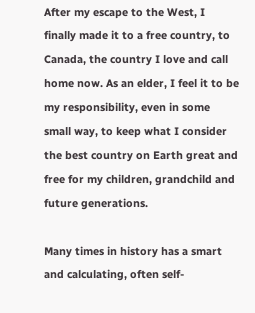After my escape to the West, I finally made it to a free country, to Canada, the country I love and call home now. As an elder, I feel it to be my responsibility, even in some small way, to keep what I consider the best country on Earth great and free for my children, grandchild and future generations.

Many times in history has a smart and calculating, often self-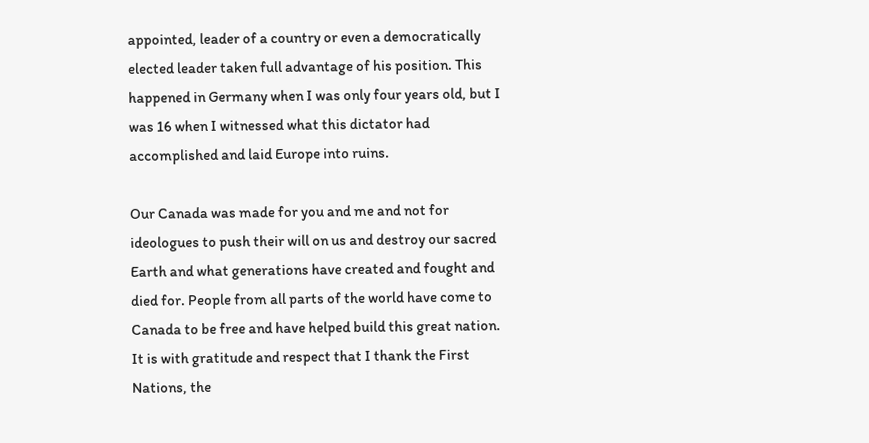appointed, leader of a country or even a democratically elected leader taken full advantage of his position. This happened in Germany when I was only four years old, but I was 16 when I witnessed what this dictator had accomplished and laid Europe into ruins.

Our Canada was made for you and me and not for ideologues to push their will on us and destroy our sacred Earth and what generations have created and fought and died for. People from all parts of the world have come to Canada to be free and have helped build this great nation. It is with gratitude and respect that I thank the First Nations, the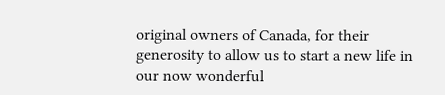original owners of Canada, for their generosity to allow us to start a new life in our now wonderful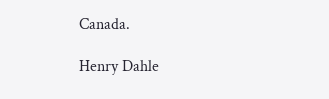Canada.

Henry Dahle